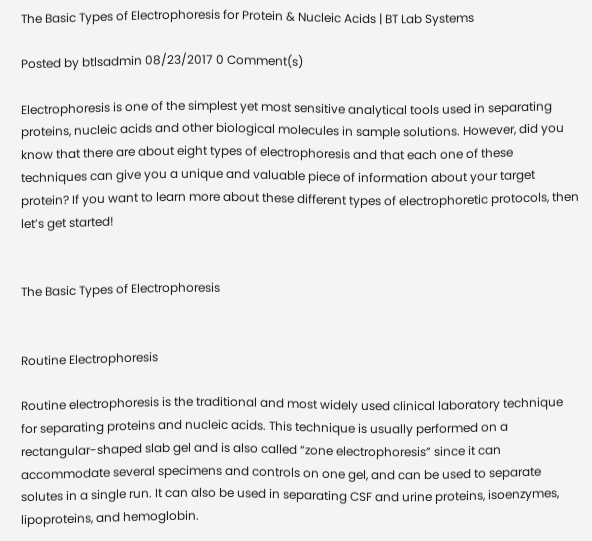The Basic Types of Electrophoresis for Protein & Nucleic Acids | BT Lab Systems

Posted by btlsadmin 08/23/2017 0 Comment(s)

Electrophoresis is one of the simplest yet most sensitive analytical tools used in separating proteins, nucleic acids and other biological molecules in sample solutions. However, did you know that there are about eight types of electrophoresis and that each one of these techniques can give you a unique and valuable piece of information about your target protein? If you want to learn more about these different types of electrophoretic protocols, then let’s get started!


The Basic Types of Electrophoresis


Routine Electrophoresis

Routine electrophoresis is the traditional and most widely used clinical laboratory technique for separating proteins and nucleic acids. This technique is usually performed on a rectangular-shaped slab gel and is also called “zone electrophoresis” since it can accommodate several specimens and controls on one gel, and can be used to separate solutes in a single run. It can also be used in separating CSF and urine proteins, isoenzymes, lipoproteins, and hemoglobin.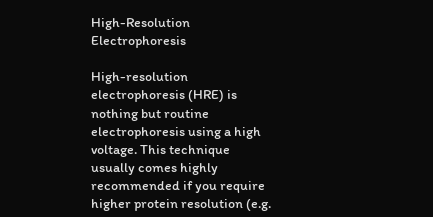High-Resolution Electrophoresis

High-resolution electrophoresis (HRE) is nothing but routine electrophoresis using a high voltage. This technique usually comes highly recommended if you require higher protein resolution (e.g.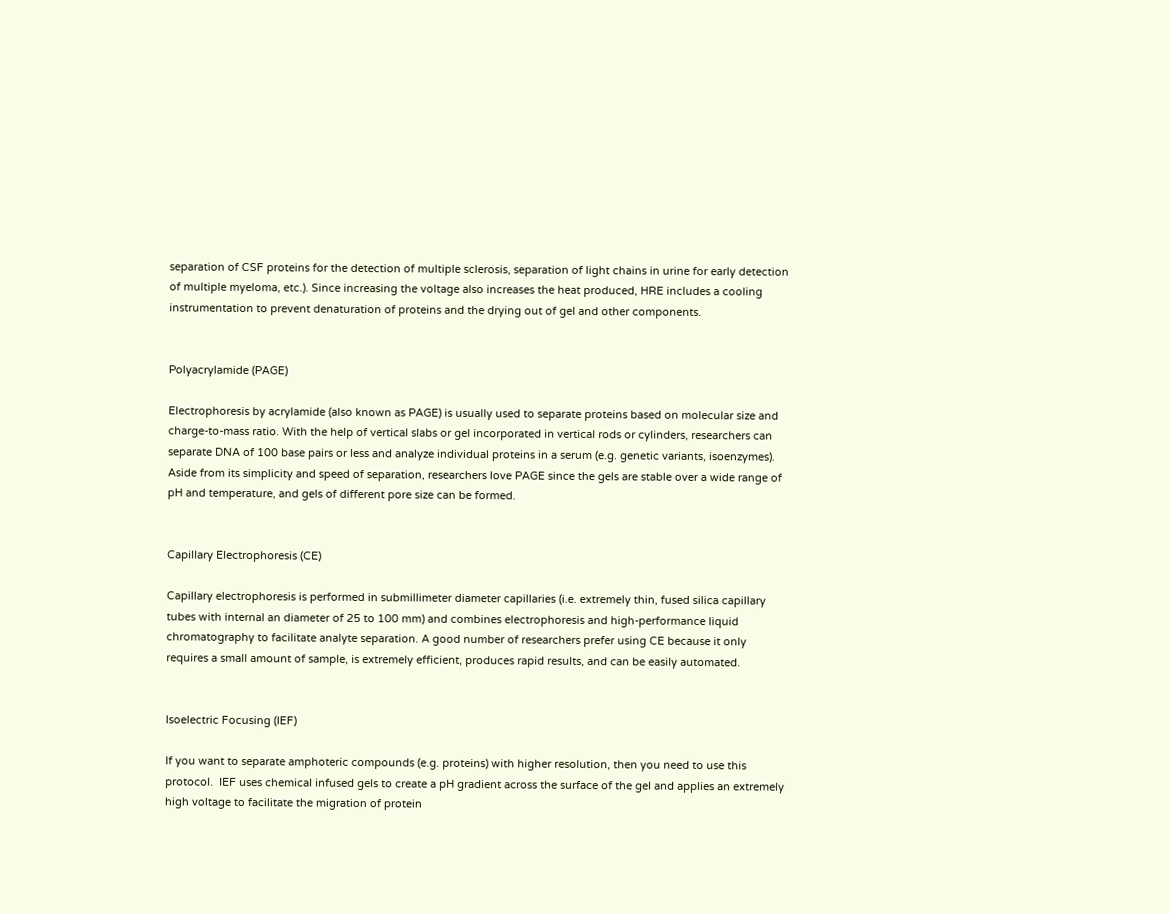separation of CSF proteins for the detection of multiple sclerosis, separation of light chains in urine for early detection of multiple myeloma, etc.). Since increasing the voltage also increases the heat produced, HRE includes a cooling instrumentation to prevent denaturation of proteins and the drying out of gel and other components.


Polyacrylamide (PAGE)

Electrophoresis by acrylamide (also known as PAGE) is usually used to separate proteins based on molecular size and charge-to-mass ratio. With the help of vertical slabs or gel incorporated in vertical rods or cylinders, researchers can separate DNA of 100 base pairs or less and analyze individual proteins in a serum (e.g. genetic variants, isoenzymes). Aside from its simplicity and speed of separation, researchers love PAGE since the gels are stable over a wide range of pH and temperature, and gels of different pore size can be formed.


Capillary Electrophoresis (CE)

Capillary electrophoresis is performed in submillimeter diameter capillaries (i.e. extremely thin, fused silica capillary tubes with internal an diameter of 25 to 100 mm) and combines electrophoresis and high-performance liquid chromatography to facilitate analyte separation. A good number of researchers prefer using CE because it only requires a small amount of sample, is extremely efficient, produces rapid results, and can be easily automated.


Isoelectric Focusing (IEF)

If you want to separate amphoteric compounds (e.g. proteins) with higher resolution, then you need to use this protocol.  IEF uses chemical infused gels to create a pH gradient across the surface of the gel and applies an extremely high voltage to facilitate the migration of protein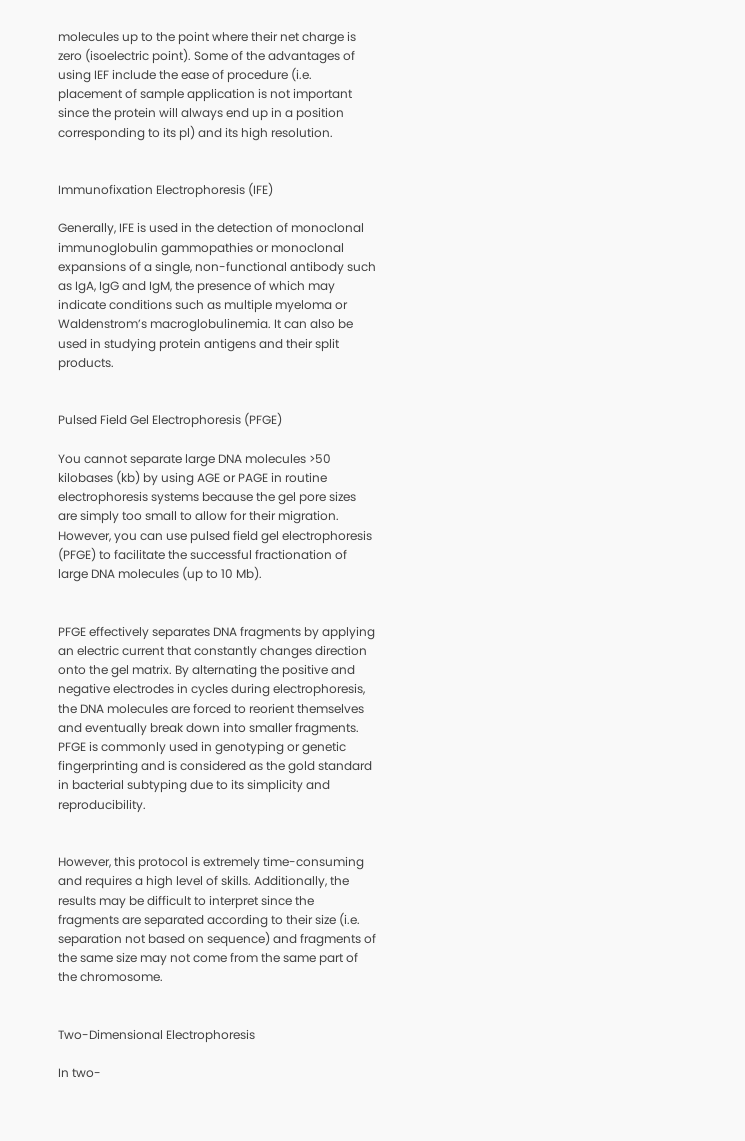molecules up to the point where their net charge is zero (isoelectric point). Some of the advantages of using IEF include the ease of procedure (i.e. placement of sample application is not important since the protein will always end up in a position corresponding to its pl) and its high resolution.


Immunofixation Electrophoresis (IFE)

Generally, IFE is used in the detection of monoclonal immunoglobulin gammopathies or monoclonal expansions of a single, non-functional antibody such as IgA, IgG and IgM, the presence of which may indicate conditions such as multiple myeloma or Waldenstrom’s macroglobulinemia. It can also be used in studying protein antigens and their split products.


Pulsed Field Gel Electrophoresis (PFGE)

You cannot separate large DNA molecules >50 kilobases (kb) by using AGE or PAGE in routine electrophoresis systems because the gel pore sizes are simply too small to allow for their migration. However, you can use pulsed field gel electrophoresis (PFGE) to facilitate the successful fractionation of large DNA molecules (up to 10 Mb).


PFGE effectively separates DNA fragments by applying an electric current that constantly changes direction onto the gel matrix. By alternating the positive and negative electrodes in cycles during electrophoresis, the DNA molecules are forced to reorient themselves and eventually break down into smaller fragments. PFGE is commonly used in genotyping or genetic fingerprinting and is considered as the gold standard in bacterial subtyping due to its simplicity and reproducibility.


However, this protocol is extremely time-consuming and requires a high level of skills. Additionally, the results may be difficult to interpret since the fragments are separated according to their size (i.e. separation not based on sequence) and fragments of the same size may not come from the same part of the chromosome.


Two-Dimensional Electrophoresis

In two-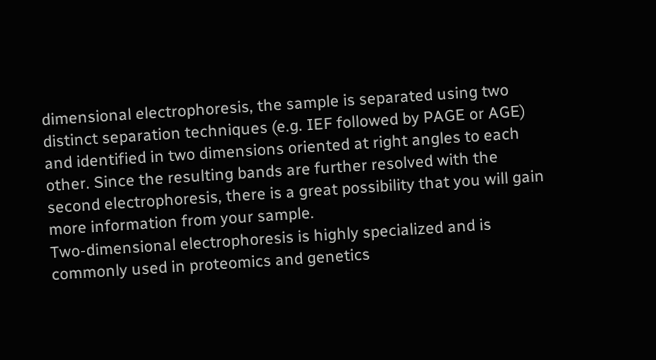dimensional electrophoresis, the sample is separated using two distinct separation techniques (e.g. IEF followed by PAGE or AGE) and identified in two dimensions oriented at right angles to each other. Since the resulting bands are further resolved with the second electrophoresis, there is a great possibility that you will gain more information from your sample.
Two-dimensional electrophoresis is highly specialized and is commonly used in proteomics and genetics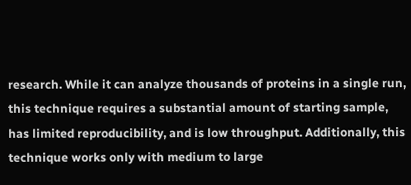research. While it can analyze thousands of proteins in a single run, this technique requires a substantial amount of starting sample, has limited reproducibility, and is low throughput. Additionally, this technique works only with medium to large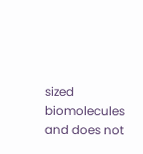sized biomolecules and does not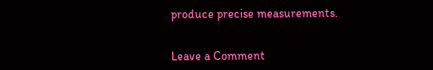produce precise measurements.


Leave a Comment